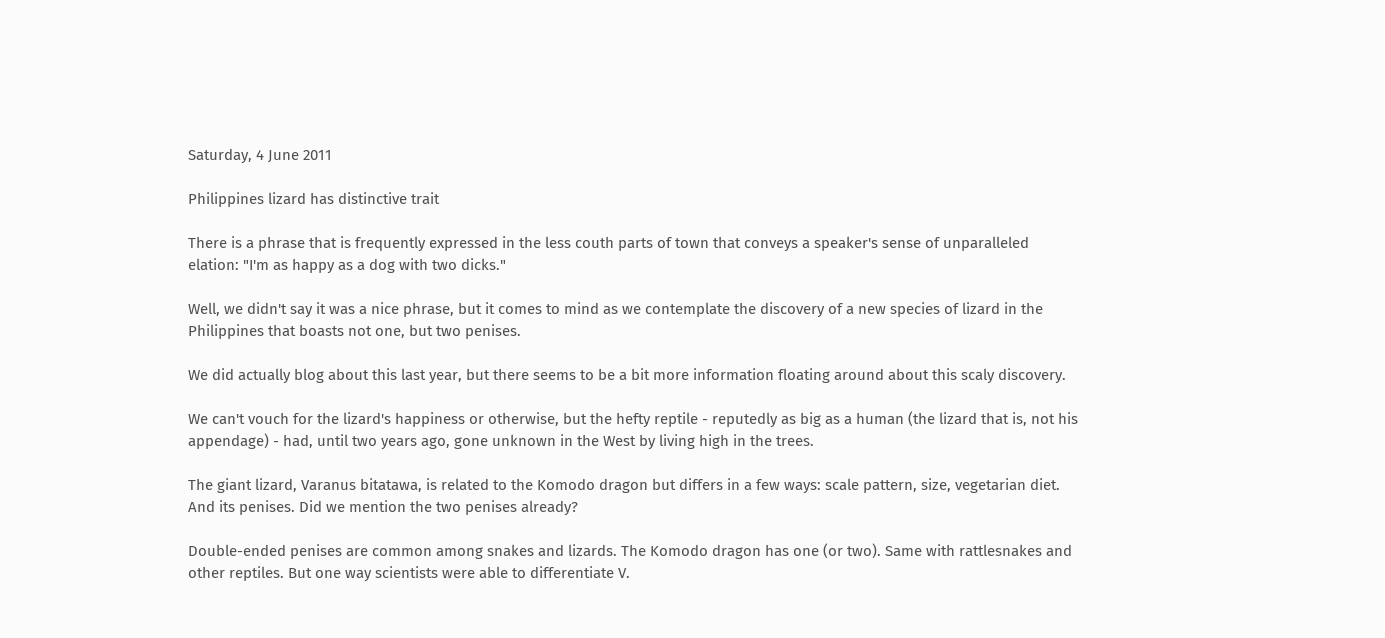Saturday, 4 June 2011

Philippines lizard has distinctive trait

There is a phrase that is frequently expressed in the less couth parts of town that conveys a speaker's sense of unparalleled elation: "I'm as happy as a dog with two dicks."

Well, we didn't say it was a nice phrase, but it comes to mind as we contemplate the discovery of a new species of lizard in the Philippines that boasts not one, but two penises.

We did actually blog about this last year, but there seems to be a bit more information floating around about this scaly discovery.

We can't vouch for the lizard's happiness or otherwise, but the hefty reptile - reputedly as big as a human (the lizard that is, not his appendage) - had, until two years ago, gone unknown in the West by living high in the trees.

The giant lizard, Varanus bitatawa, is related to the Komodo dragon but differs in a few ways: scale pattern, size, vegetarian diet. And its penises. Did we mention the two penises already?

Double-ended penises are common among snakes and lizards. The Komodo dragon has one (or two). Same with rattlesnakes and other reptiles. But one way scientists were able to differentiate V.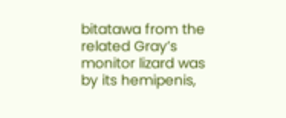bitatawa from the related Gray’s monitor lizard was by its hemipenis,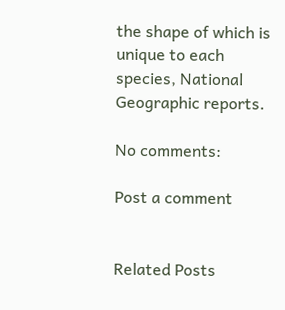the shape of which is unique to each species, National Geographic reports.

No comments:

Post a comment


Related Posts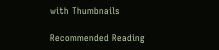with Thumbnails

Recommended Reading